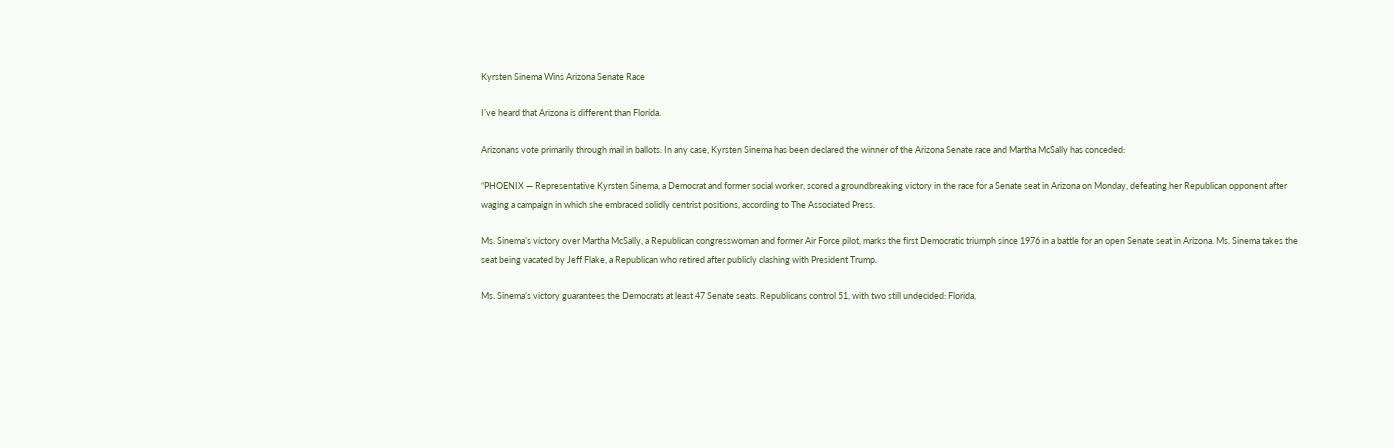Kyrsten Sinema Wins Arizona Senate Race

I’ve heard that Arizona is different than Florida.

Arizonans vote primarily through mail in ballots. In any case, Kyrsten Sinema has been declared the winner of the Arizona Senate race and Martha McSally has conceded:

“PHOENIX — Representative Kyrsten Sinema, a Democrat and former social worker, scored a groundbreaking victory in the race for a Senate seat in Arizona on Monday, defeating her Republican opponent after waging a campaign in which she embraced solidly centrist positions, according to The Associated Press.

Ms. Sinema’s victory over Martha McSally, a Republican congresswoman and former Air Force pilot, marks the first Democratic triumph since 1976 in a battle for an open Senate seat in Arizona. Ms. Sinema takes the seat being vacated by Jeff Flake, a Republican who retired after publicly clashing with President Trump.

Ms. Sinema’s victory guarantees the Democrats at least 47 Senate seats. Republicans control 51, with two still undecided: Florida,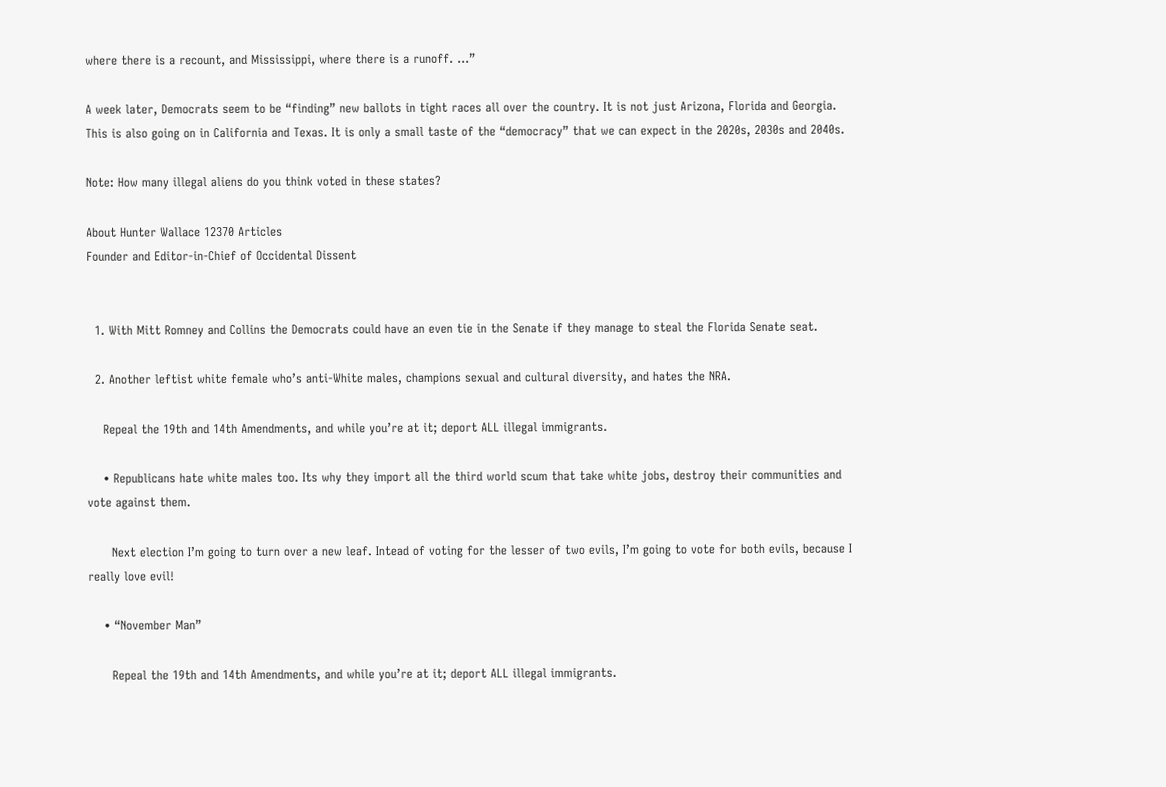where there is a recount, and Mississippi, where there is a runoff. …”

A week later, Democrats seem to be “finding” new ballots in tight races all over the country. It is not just Arizona, Florida and Georgia. This is also going on in California and Texas. It is only a small taste of the “democracy” that we can expect in the 2020s, 2030s and 2040s.

Note: How many illegal aliens do you think voted in these states?

About Hunter Wallace 12370 Articles
Founder and Editor-in-Chief of Occidental Dissent


  1. With Mitt Romney and Collins the Democrats could have an even tie in the Senate if they manage to steal the Florida Senate seat.

  2. Another leftist white female who’s anti-White males, champions sexual and cultural diversity, and hates the NRA.

    Repeal the 19th and 14th Amendments, and while you’re at it; deport ALL illegal immigrants.

    • Republicans hate white males too. Its why they import all the third world scum that take white jobs, destroy their communities and vote against them.

      Next election I’m going to turn over a new leaf. Intead of voting for the lesser of two evils, I’m going to vote for both evils, because I really love evil!

    • “November Man”

      Repeal the 19th and 14th Amendments, and while you’re at it; deport ALL illegal immigrants.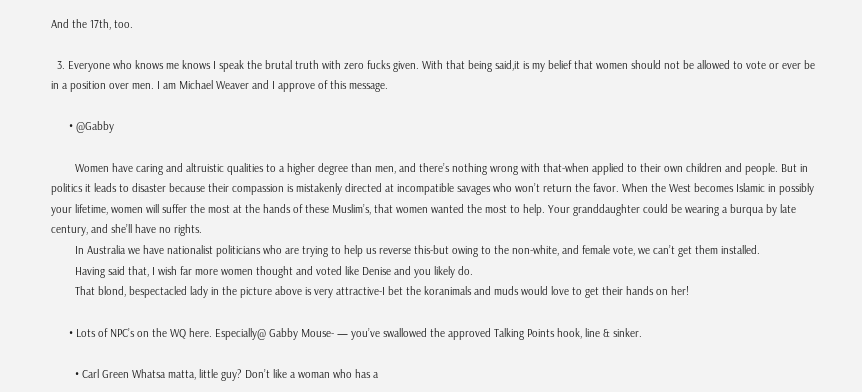And the 17th, too.

  3. Everyone who knows me knows I speak the brutal truth with zero fucks given. With that being said,it is my belief that women should not be allowed to vote or ever be in a position over men. I am Michael Weaver and I approve of this message.

      • @Gabby

        Women have caring and altruistic qualities to a higher degree than men, and there’s nothing wrong with that-when applied to their own children and people. But in politics it leads to disaster because their compassion is mistakenly directed at incompatible savages who won’t return the favor. When the West becomes Islamic in possibly your lifetime, women will suffer the most at the hands of these Muslim’s, that women wanted the most to help. Your granddaughter could be wearing a burqua by late century, and she’ll have no rights.
        In Australia we have nationalist politicians who are trying to help us reverse this-but owing to the non-white, and female vote, we can’t get them installed.
        Having said that, I wish far more women thought and voted like Denise and you likely do.
        That blond, bespectacled lady in the picture above is very attractive-I bet the koranimals and muds would love to get their hands on her!

      • Lots of NPC’s on the WQ here. Especially@ Gabby Mouse- — you’ve swallowed the approved Talking Points hook, line & sinker.

        • Carl Green Whatsa matta, little guy? Don’t like a woman who has a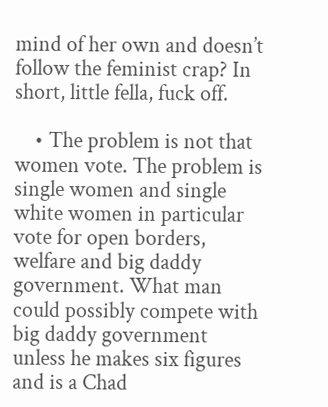mind of her own and doesn’t follow the feminist crap? In short, little fella, fuck off.

    • The problem is not that women vote. The problem is single women and single white women in particular vote for open borders, welfare and big daddy government. What man could possibly compete with big daddy government unless he makes six figures and is a Chad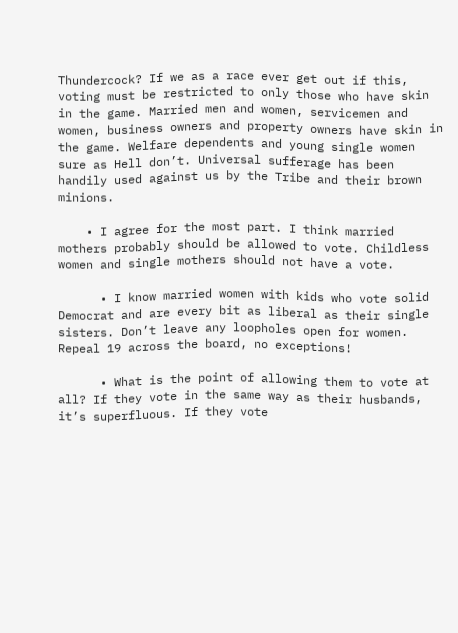Thundercock? If we as a race ever get out if this, voting must be restricted to only those who have skin in the game. Married men and women, servicemen and women, business owners and property owners have skin in the game. Welfare dependents and young single women sure as Hell don’t. Universal sufferage has been handily used against us by the Tribe and their brown minions.

    • I agree for the most part. I think married mothers probably should be allowed to vote. Childless women and single mothers should not have a vote.

      • I know married women with kids who vote solid Democrat and are every bit as liberal as their single sisters. Don’t leave any loopholes open for women. Repeal 19 across the board, no exceptions!

      • What is the point of allowing them to vote at all? If they vote in the same way as their husbands, it’s superfluous. If they vote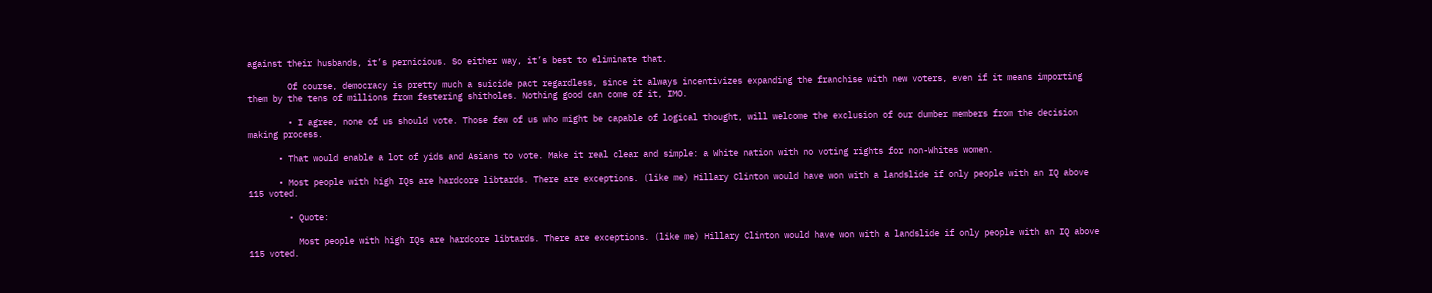against their husbands, it’s pernicious. So either way, it’s best to eliminate that.

        Of course, democracy is pretty much a suicide pact regardless, since it always incentivizes expanding the franchise with new voters, even if it means importing them by the tens of millions from festering shitholes. Nothing good can come of it, IMO.

        • I agree, none of us should vote. Those few of us who might be capable of logical thought, will welcome the exclusion of our dumber members from the decision making process.

      • That would enable a lot of yids and Asians to vote. Make it real clear and simple: a White nation with no voting rights for non-Whites women.

      • Most people with high IQs are hardcore libtards. There are exceptions. (like me) Hillary Clinton would have won with a landslide if only people with an IQ above 115 voted.

        • Quote:

          Most people with high IQs are hardcore libtards. There are exceptions. (like me) Hillary Clinton would have won with a landslide if only people with an IQ above 115 voted.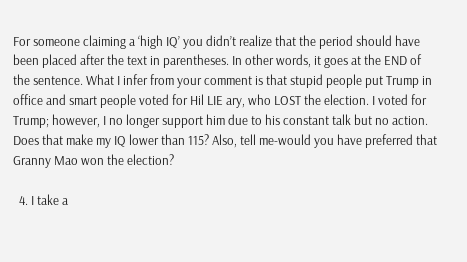For someone claiming a ‘high IQ’ you didn’t realize that the period should have been placed after the text in parentheses. In other words, it goes at the END of the sentence. What I infer from your comment is that stupid people put Trump in office and smart people voted for Hil LIE ary, who LOST the election. I voted for Trump; however, I no longer support him due to his constant talk but no action. Does that make my IQ lower than 115? Also, tell me-would you have preferred that Granny Mao won the election?

  4. I take a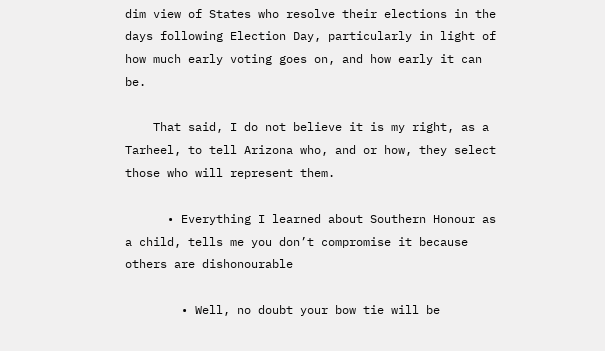dim view of States who resolve their elections in the days following Election Day, particularly in light of how much early voting goes on, and how early it can be.

    That said, I do not believe it is my right, as a Tarheel, to tell Arizona who, and or how, they select those who will represent them.

      • Everything I learned about Southern Honour as a child, tells me you don’t compromise it because others are dishonourable

        • Well, no doubt your bow tie will be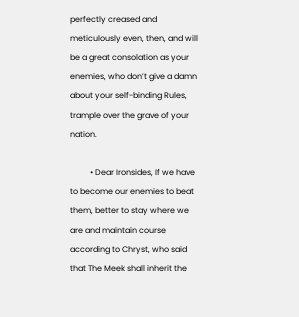perfectly creased and meticulously even, then, and will be a great consolation as your enemies, who don’t give a damn about your self-binding Rules, trample over the grave of your nation.

          • Dear Ironsides, If we have to become our enemies to beat them, better to stay where we are and maintain course according to Chryst, who said that The Meek shall inherit the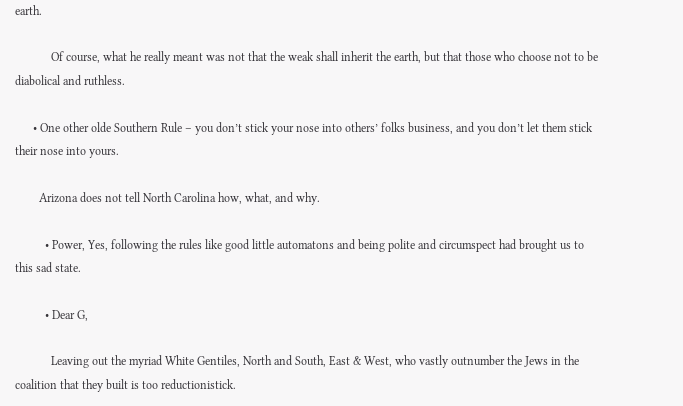earth.

            Of course, what he really meant was not that the weak shall inherit the earth, but that those who choose not to be diabolical and ruthless.

      • One other olde Southern Rule – you don’t stick your nose into others’ folks business, and you don’t let them stick their nose into yours.

        Arizona does not tell North Carolina how, what, and why.

          • Power, Yes, following the rules like good little automatons and being polite and circumspect had brought us to this sad state.

          • Dear G,

            Leaving out the myriad White Gentiles, North and South, East & West, who vastly outnumber the Jews in the coalition that they built is too reductionistick.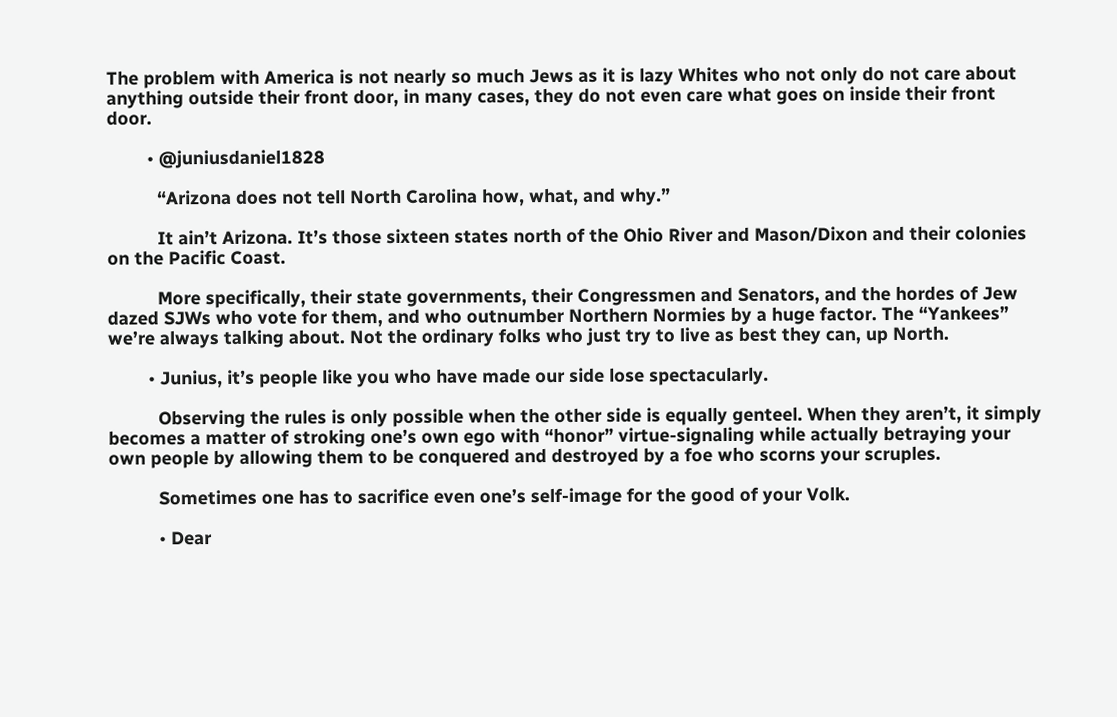The problem with America is not nearly so much Jews as it is lazy Whites who not only do not care about anything outside their front door, in many cases, they do not even care what goes on inside their front door.

        • @juniusdaniel1828

          “Arizona does not tell North Carolina how, what, and why.”

          It ain’t Arizona. It’s those sixteen states north of the Ohio River and Mason/Dixon and their colonies on the Pacific Coast.

          More specifically, their state governments, their Congressmen and Senators, and the hordes of Jew dazed SJWs who vote for them, and who outnumber Northern Normies by a huge factor. The “Yankees” we’re always talking about. Not the ordinary folks who just try to live as best they can, up North.

        • Junius, it’s people like you who have made our side lose spectacularly.

          Observing the rules is only possible when the other side is equally genteel. When they aren’t, it simply becomes a matter of stroking one’s own ego with “honor” virtue-signaling while actually betraying your own people by allowing them to be conquered and destroyed by a foe who scorns your scruples.

          Sometimes one has to sacrifice even one’s self-image for the good of your Volk.

          • Dear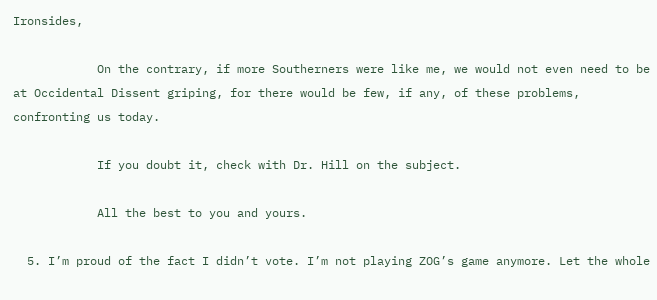Ironsides,

            On the contrary, if more Southerners were like me, we would not even need to be at Occidental Dissent griping, for there would be few, if any, of these problems, confronting us today.

            If you doubt it, check with Dr. Hill on the subject.

            All the best to you and yours.

  5. I’m proud of the fact I didn’t vote. I’m not playing ZOG’s game anymore. Let the whole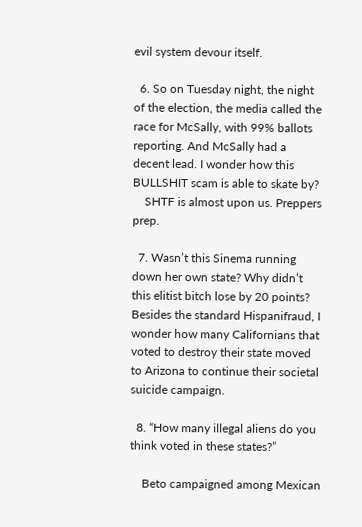evil system devour itself.

  6. So on Tuesday night, the night of the election, the media called the race for McSally, with 99% ballots reporting. And McSally had a decent lead. I wonder how this BULLSHIT scam is able to skate by?
    SHTF is almost upon us. Preppers prep.

  7. Wasn’t this Sinema running down her own state? Why didn’t this elitist bitch lose by 20 points? Besides the standard Hispanifraud, I wonder how many Californians that voted to destroy their state moved to Arizona to continue their societal suicide campaign.

  8. “How many illegal aliens do you think voted in these states?”

    Beto campaigned among Mexican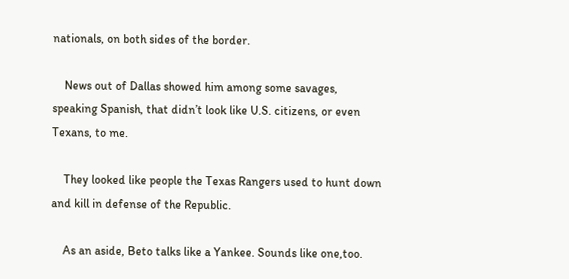nationals, on both sides of the border.

    News out of Dallas showed him among some savages, speaking Spanish, that didn’t look like U.S. citizens, or even Texans, to me.

    They looked like people the Texas Rangers used to hunt down and kill in defense of the Republic.

    As an aside, Beto talks like a Yankee. Sounds like one,too.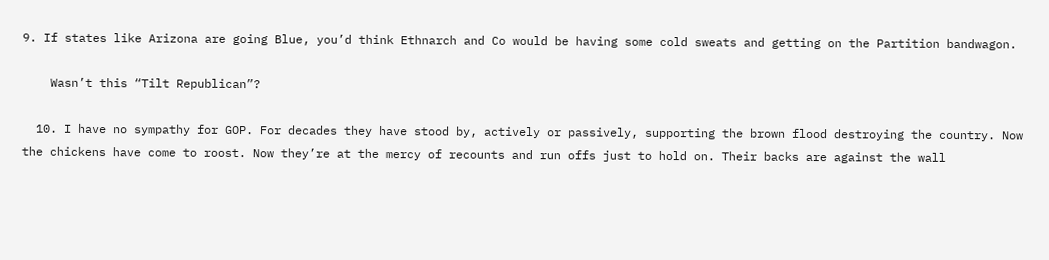9. If states like Arizona are going Blue, you’d think Ethnarch and Co would be having some cold sweats and getting on the Partition bandwagon.

    Wasn’t this “Tilt Republican”?

  10. I have no sympathy for GOP. For decades they have stood by, actively or passively, supporting the brown flood destroying the country. Now the chickens have come to roost. Now they’re at the mercy of recounts and run offs just to hold on. Their backs are against the wall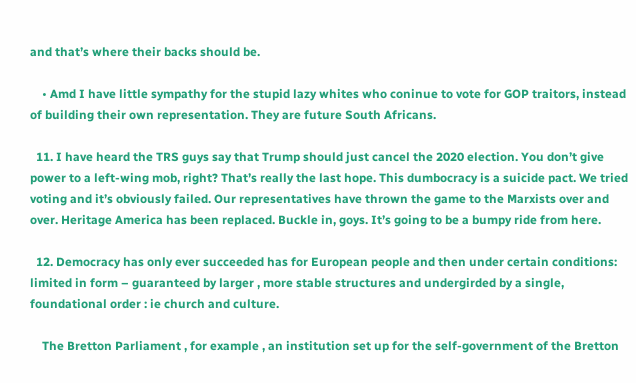and that’s where their backs should be.

    • Amd I have little sympathy for the stupid lazy whites who coninue to vote for GOP traitors, instead of building their own representation. They are future South Africans.

  11. I have heard the TRS guys say that Trump should just cancel the 2020 election. You don’t give power to a left-wing mob, right? That’s really the last hope. This dumbocracy is a suicide pact. We tried voting and it’s obviously failed. Our representatives have thrown the game to the Marxists over and over. Heritage America has been replaced. Buckle in, goys. It’s going to be a bumpy ride from here.

  12. Democracy has only ever succeeded has for European people and then under certain conditions: limited in form – guaranteed by larger , more stable structures and undergirded by a single, foundational order : ie church and culture.

    The Bretton Parliament , for example , an institution set up for the self-government of the Bretton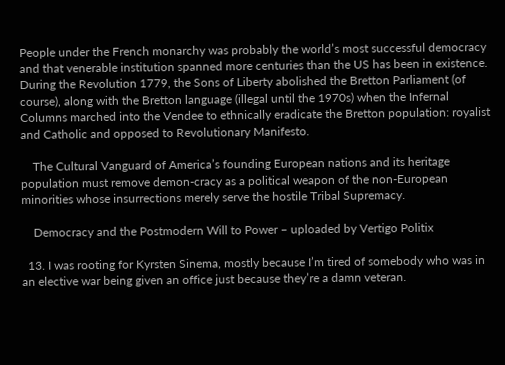People under the French monarchy was probably the world’s most successful democracy and that venerable institution spanned more centuries than the US has been in existence. During the Revolution 1779, the Sons of Liberty abolished the Bretton Parliament (of course), along with the Bretton language (illegal until the 1970s) when the Infernal Columns marched into the Vendee to ethnically eradicate the Bretton population: royalist and Catholic and opposed to Revolutionary Manifesto.

    The Cultural Vanguard of America’s founding European nations and its heritage population must remove demon-cracy as a political weapon of the non-European minorities whose insurrections merely serve the hostile Tribal Supremacy.

    Democracy and the Postmodern Will to Power – uploaded by Vertigo Politix

  13. I was rooting for Kyrsten Sinema, mostly because I’m tired of somebody who was in an elective war being given an office just because they’re a damn veteran.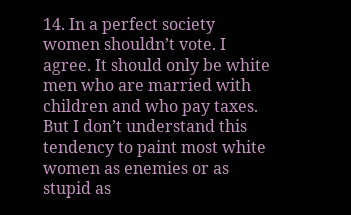14. In a perfect society women shouldn’t vote. I agree. It should only be white men who are married with children and who pay taxes. But I don’t understand this tendency to paint most white women as enemies or as stupid as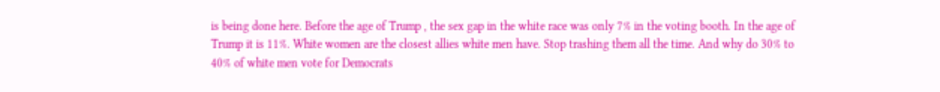is being done here. Before the age of Trump , the sex gap in the white race was only 7% in the voting booth. In the age of Trump it is 11%. White women are the closest allies white men have. Stop trashing them all the time. And why do 30% to 40% of white men vote for Democrats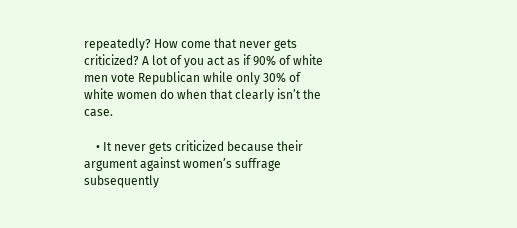repeatedly? How come that never gets criticized? A lot of you act as if 90% of white men vote Republican while only 30% of white women do when that clearly isn’t the case.

    • It never gets criticized because their argument against women’s suffrage subsequently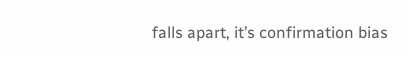falls apart, it’s confirmation bias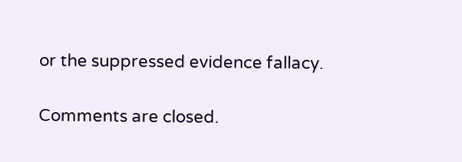or the suppressed evidence fallacy.

Comments are closed.